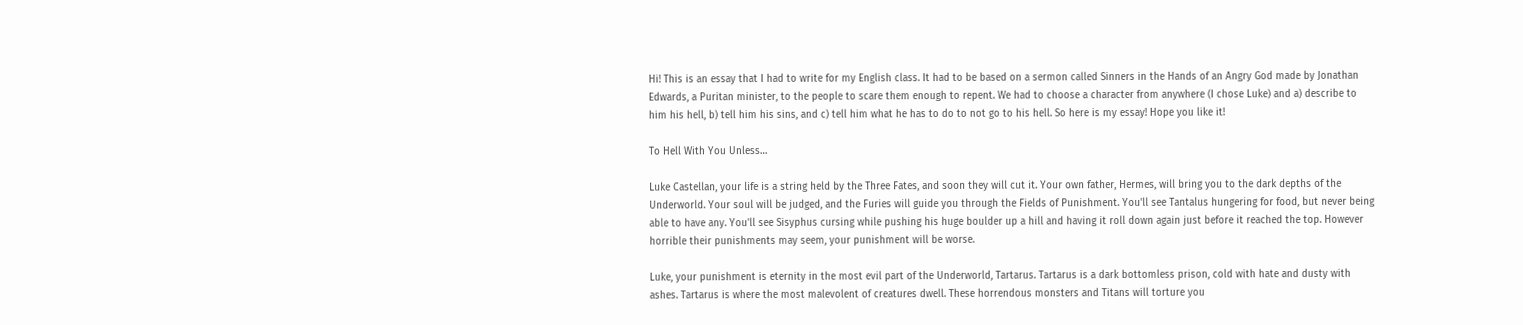Hi! This is an essay that I had to write for my English class. It had to be based on a sermon called Sinners in the Hands of an Angry God made by Jonathan Edwards, a Puritan minister, to the people to scare them enough to repent. We had to choose a character from anywhere (I chose Luke) and a) describe to him his hell, b) tell him his sins, and c) tell him what he has to do to not go to his hell. So here is my essay! Hope you like it!

To Hell With You Unless…

Luke Castellan, your life is a string held by the Three Fates, and soon they will cut it. Your own father, Hermes, will bring you to the dark depths of the Underworld. Your soul will be judged, and the Furies will guide you through the Fields of Punishment. You'll see Tantalus hungering for food, but never being able to have any. You'll see Sisyphus cursing while pushing his huge boulder up a hill and having it roll down again just before it reached the top. However horrible their punishments may seem, your punishment will be worse.

Luke, your punishment is eternity in the most evil part of the Underworld, Tartarus. Tartarus is a dark bottomless prison, cold with hate and dusty with ashes. Tartarus is where the most malevolent of creatures dwell. These horrendous monsters and Titans will torture you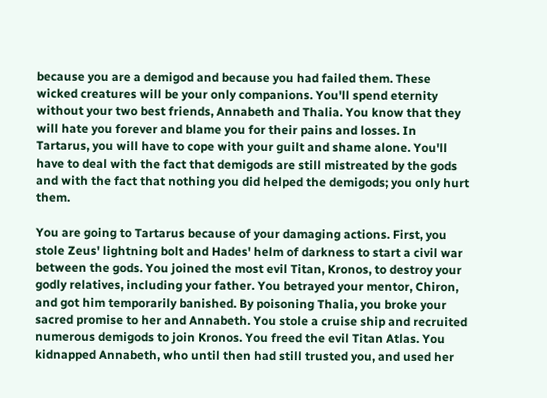because you are a demigod and because you had failed them. These wicked creatures will be your only companions. You'll spend eternity without your two best friends, Annabeth and Thalia. You know that they will hate you forever and blame you for their pains and losses. In Tartarus, you will have to cope with your guilt and shame alone. You'll have to deal with the fact that demigods are still mistreated by the gods and with the fact that nothing you did helped the demigods; you only hurt them.

You are going to Tartarus because of your damaging actions. First, you stole Zeus' lightning bolt and Hades' helm of darkness to start a civil war between the gods. You joined the most evil Titan, Kronos, to destroy your godly relatives, including your father. You betrayed your mentor, Chiron, and got him temporarily banished. By poisoning Thalia, you broke your sacred promise to her and Annabeth. You stole a cruise ship and recruited numerous demigods to join Kronos. You freed the evil Titan Atlas. You kidnapped Annabeth, who until then had still trusted you, and used her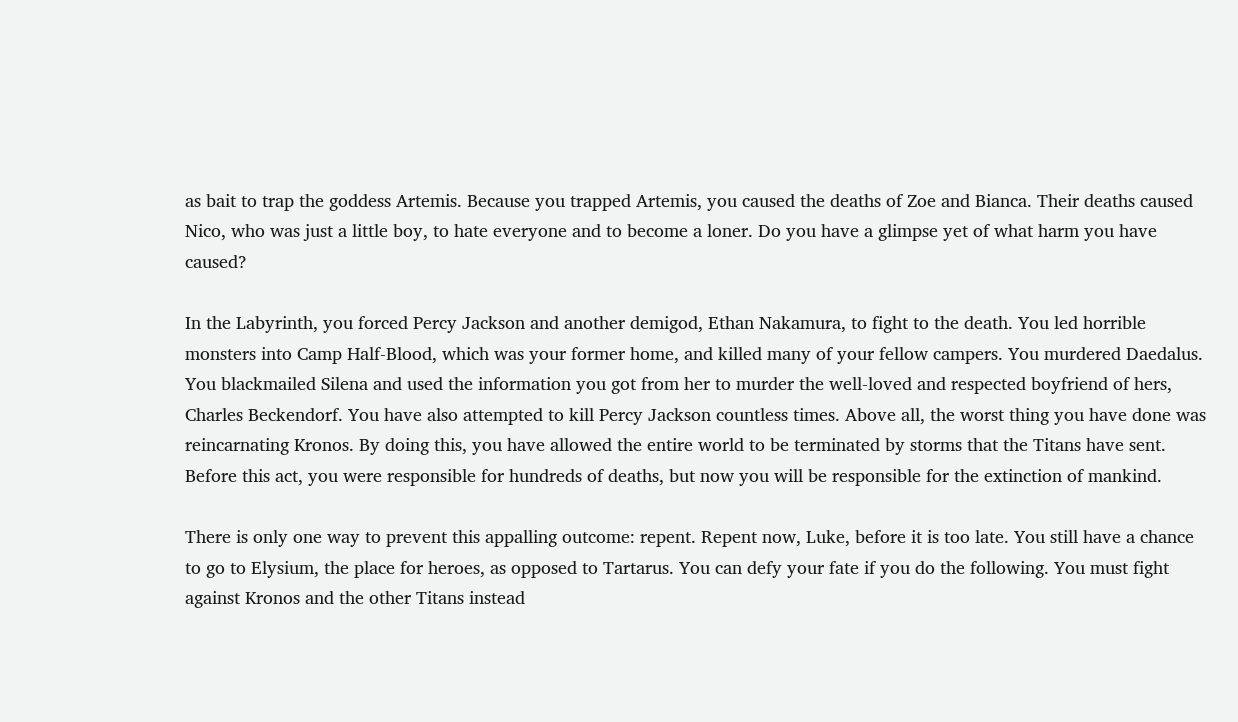as bait to trap the goddess Artemis. Because you trapped Artemis, you caused the deaths of Zoe and Bianca. Their deaths caused Nico, who was just a little boy, to hate everyone and to become a loner. Do you have a glimpse yet of what harm you have caused?

In the Labyrinth, you forced Percy Jackson and another demigod, Ethan Nakamura, to fight to the death. You led horrible monsters into Camp Half-Blood, which was your former home, and killed many of your fellow campers. You murdered Daedalus. You blackmailed Silena and used the information you got from her to murder the well-loved and respected boyfriend of hers, Charles Beckendorf. You have also attempted to kill Percy Jackson countless times. Above all, the worst thing you have done was reincarnating Kronos. By doing this, you have allowed the entire world to be terminated by storms that the Titans have sent. Before this act, you were responsible for hundreds of deaths, but now you will be responsible for the extinction of mankind.

There is only one way to prevent this appalling outcome: repent. Repent now, Luke, before it is too late. You still have a chance to go to Elysium, the place for heroes, as opposed to Tartarus. You can defy your fate if you do the following. You must fight against Kronos and the other Titans instead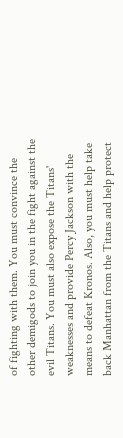of fighting with them. You must convince the other demigods to join you in the fight against the evil Titans. You must also expose the Titans' weaknesses and provide Percy Jackson with the means to defeat Kronos. Also, you must help take back Manhattan from the Titans and help protect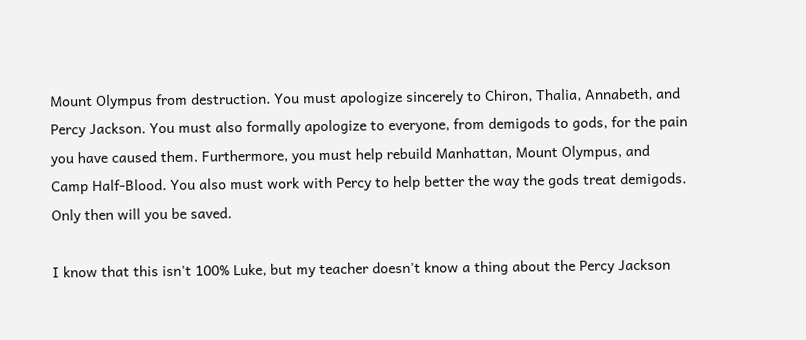Mount Olympus from destruction. You must apologize sincerely to Chiron, Thalia, Annabeth, and Percy Jackson. You must also formally apologize to everyone, from demigods to gods, for the pain you have caused them. Furthermore, you must help rebuild Manhattan, Mount Olympus, and Camp Half-Blood. You also must work with Percy to help better the way the gods treat demigods. Only then will you be saved.

I know that this isn't 100% Luke, but my teacher doesn't know a thing about the Percy Jackson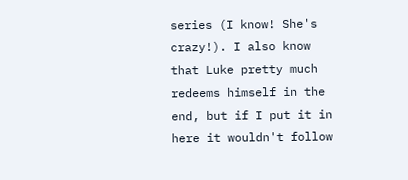series (I know! She's crazy!). I also know that Luke pretty much redeems himself in the end, but if I put it in here it wouldn't follow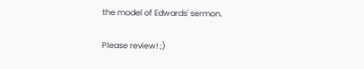the model of Edwards' sermon.

Please review! ;)